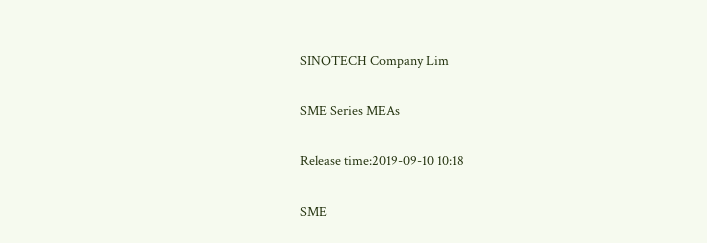SINOTECH Company Lim

SME Series MEAs

Release time:2019-09-10 10:18

SME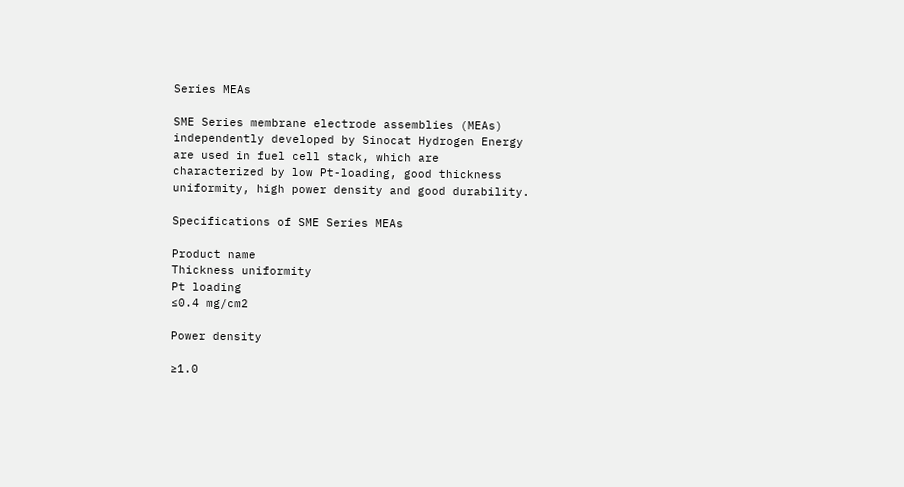Series MEAs

SME Series membrane electrode assemblies (MEAs) independently developed by Sinocat Hydrogen Energy are used in fuel cell stack, which are characterized by low Pt-loading, good thickness uniformity, high power density and good durability.

Specifications of SME Series MEAs

Product name
Thickness uniformity
Pt loading
≤0.4 mg/cm2

Power density

≥1.0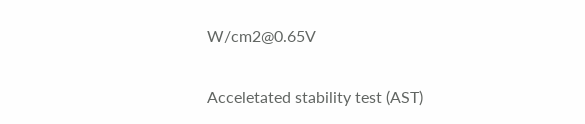W/cm2@0.65V

Acceletated stability test (AST)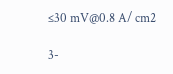≤30 mV@0.8 A/ cm2

3-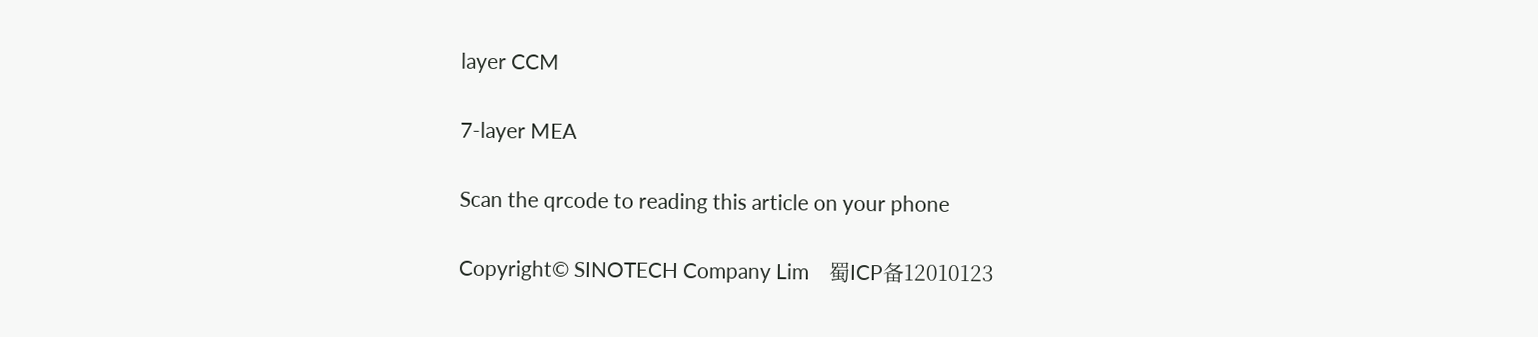layer CCM

7-layer MEA

Scan the qrcode to reading this article on your phone

Copyright© SINOTECH Company Lim    蜀ICP备12010123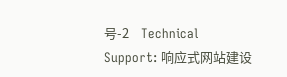号-2    Technical Support: 响应式网站建设